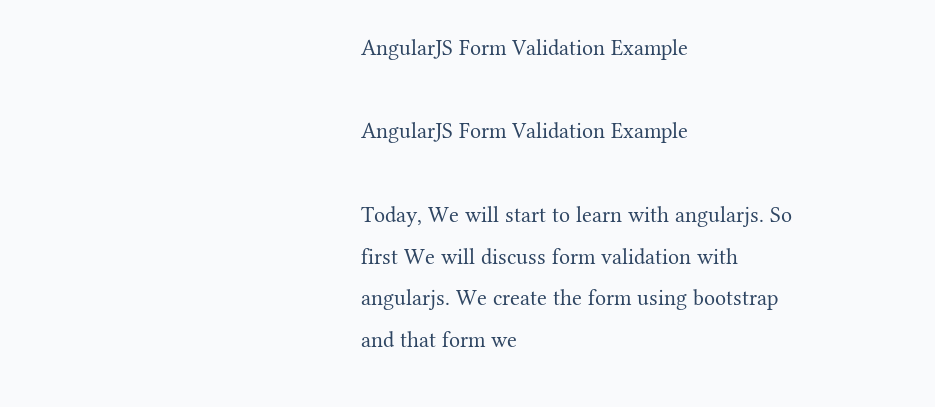AngularJS Form Validation Example

AngularJS Form Validation Example

Today, We will start to learn with angularjs. So first We will discuss form validation with angularjs. We create the form using bootstrap and that form we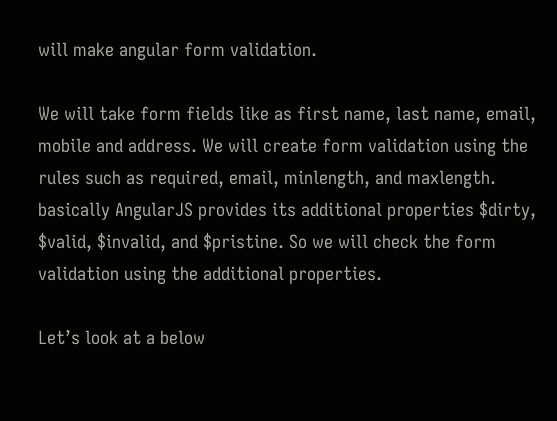will make angular form validation.

We will take form fields like as first name, last name, email, mobile and address. We will create form validation using the rules such as required, email, minlength, and maxlength. basically AngularJS provides its additional properties $dirty, $valid, $invalid, and $pristine. So we will check the form validation using the additional properties.

Let’s look at a below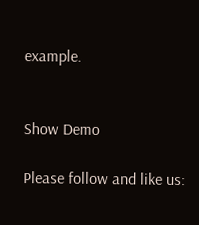example.


Show Demo

Please follow and like us: